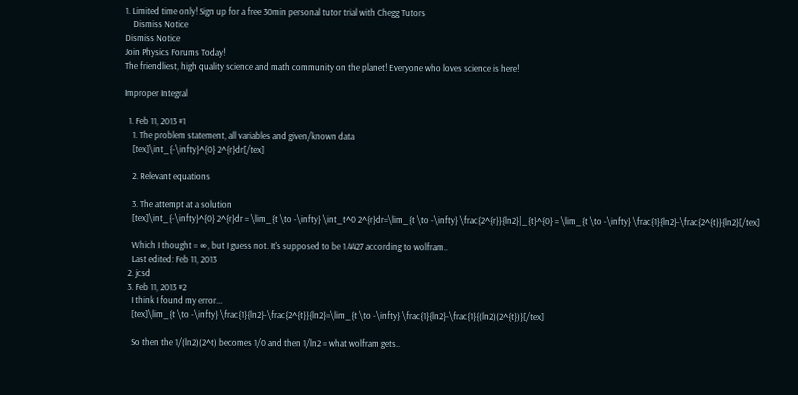1. Limited time only! Sign up for a free 30min personal tutor trial with Chegg Tutors
    Dismiss Notice
Dismiss Notice
Join Physics Forums Today!
The friendliest, high quality science and math community on the planet! Everyone who loves science is here!

Improper Integral

  1. Feb 11, 2013 #1
    1. The problem statement, all variables and given/known data
    [tex]\int_{-\infty}^{0} 2^{r}dr[/tex]

    2. Relevant equations

    3. The attempt at a solution
    [tex]\int_{-\infty}^{0} 2^{r}dr = \lim_{t \to -\infty} \int_t^0 2^{r}dr=\lim_{t \to -\infty} \frac{2^{r}}{ln2}|_{t}^{0} = \lim_{t \to -\infty} \frac{1}{ln2}-\frac{2^{t}}{ln2}[/tex]

    Which I thought = ∞, but I guess not. It's supposed to be 1.4427 according to wolfram..
    Last edited: Feb 11, 2013
  2. jcsd
  3. Feb 11, 2013 #2
    I think I found my error...
    [tex]\lim_{t \to -\infty} \frac{1}{ln2}-\frac{2^{t}}{ln2}=\lim_{t \to -\infty} \frac{1}{ln2}-\frac{1}{(ln2)(2^{t})}[/tex]

    So then the 1/(ln2)(2^t) becomes 1/0 and then 1/ln2 = what wolfram gets..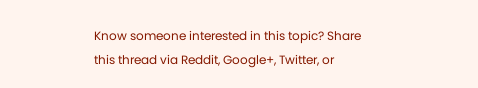Know someone interested in this topic? Share this thread via Reddit, Google+, Twitter, or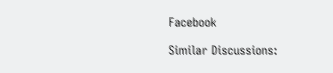Facebook

Similar Discussions: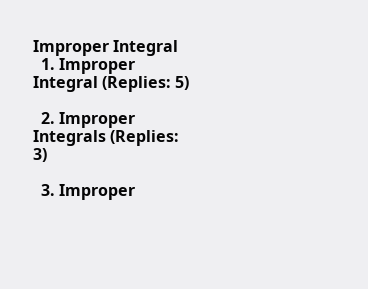Improper Integral
  1. Improper Integral (Replies: 5)

  2. Improper Integrals (Replies: 3)

  3. Improper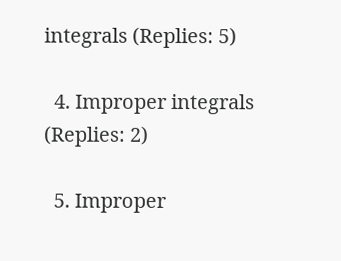integrals (Replies: 5)

  4. Improper integrals (Replies: 2)

  5. Improper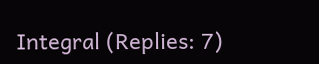Integral (Replies: 7)